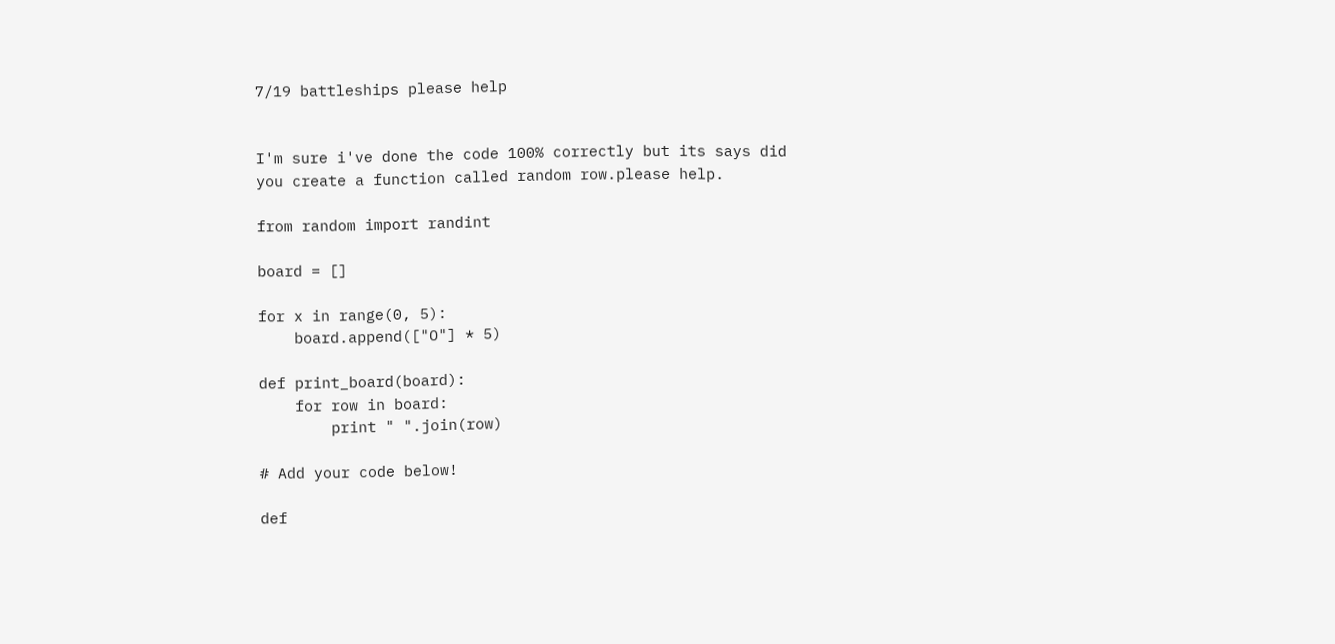7/19 battleships please help


I'm sure i've done the code 100% correctly but its says did you create a function called random row.please help.

from random import randint

board = []

for x in range(0, 5):
    board.append(["O"] * 5)

def print_board(board):
    for row in board:
        print " ".join(row)

# Add your code below!

def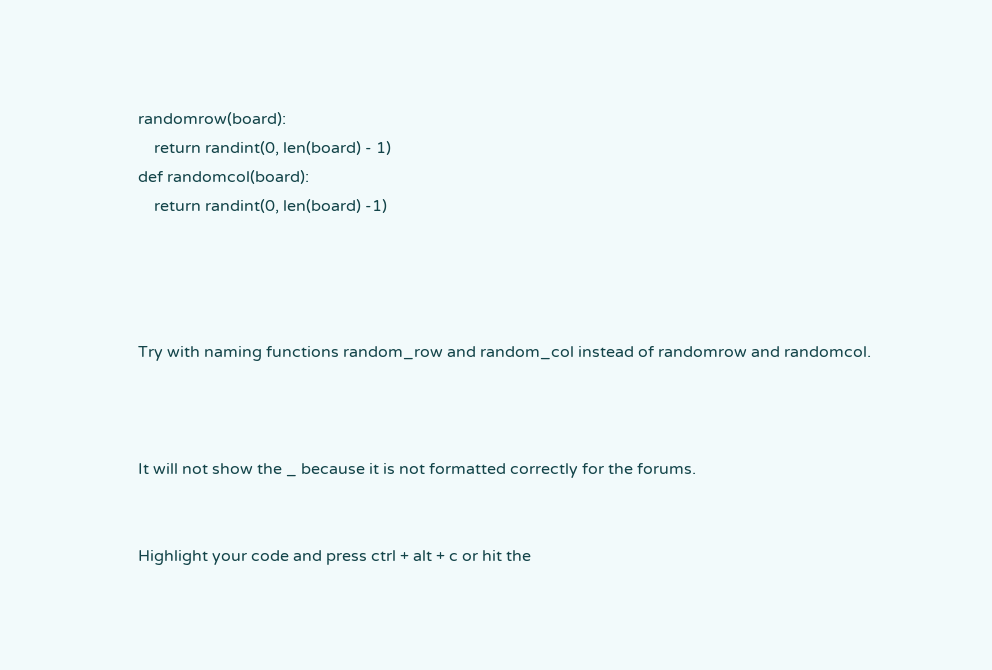randomrow(board):
    return randint(0, len(board) - 1)
def randomcol(board):
    return randint(0, len(board) -1)




Try with naming functions random_row and random_col instead of randomrow and randomcol.



It will not show the _ because it is not formatted correctly for the forums.


Highlight your code and press ctrl + alt + c or hit the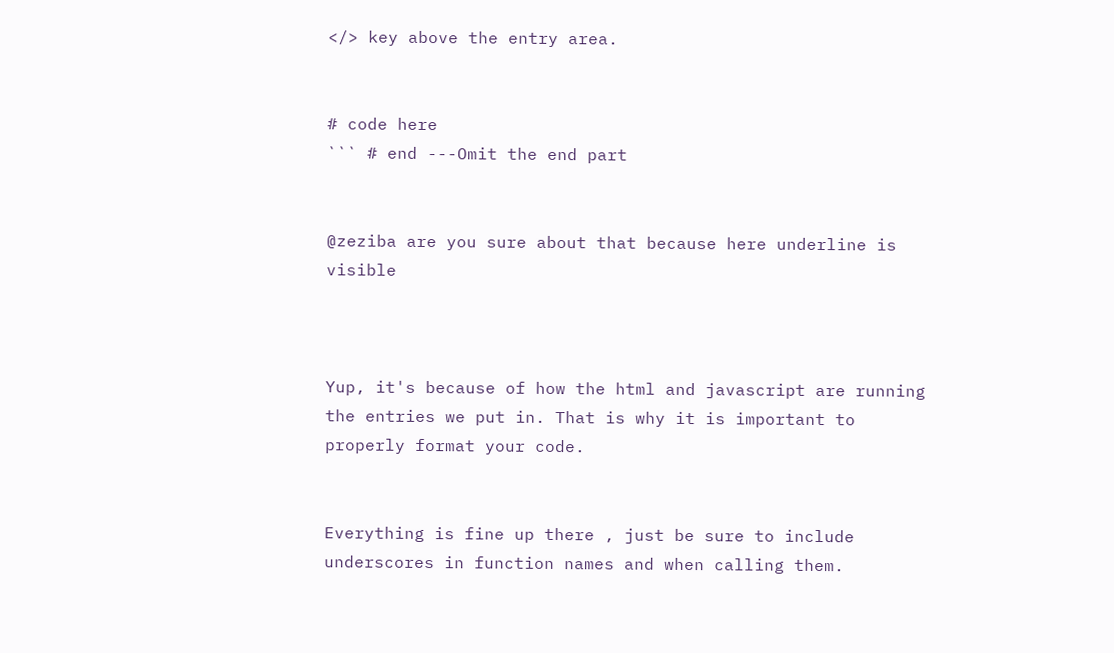</> key above the entry area.


# code here
``` # end ---Omit the end part


@zeziba are you sure about that because here underline is visible



Yup, it's because of how the html and javascript are running the entries we put in. That is why it is important to properly format your code.


Everything is fine up there , just be sure to include underscores in function names and when calling them.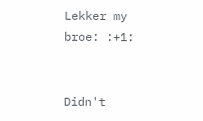Lekker my broe: :+1:


Didn't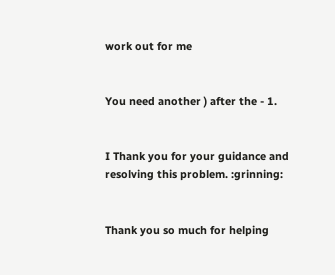work out for me


You need another ) after the - 1.


I Thank you for your guidance and resolving this problem. :grinning:


Thank you so much for helping